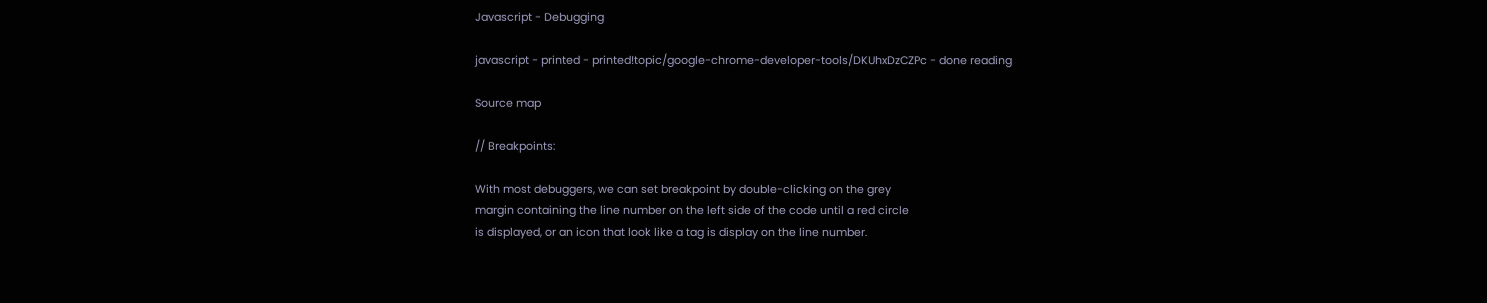Javascript - Debugging

javascript - printed - printed!topic/google-chrome-developer-tools/DKUhxDzCZPc - done reading

Source map

// Breakpoints:

With most debuggers, we can set breakpoint by double-clicking on the grey
margin containing the line number on the left side of the code until a red circle
is displayed, or an icon that look like a tag is display on the line number.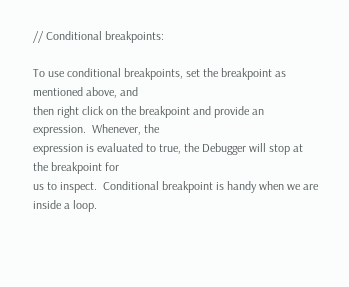// Conditional breakpoints:

To use conditional breakpoints, set the breakpoint as mentioned above, and
then right click on the breakpoint and provide an expression.  Whenever, the
expression is evaluated to true, the Debugger will stop at the breakpoint for
us to inspect.  Conditional breakpoint is handy when we are inside a loop.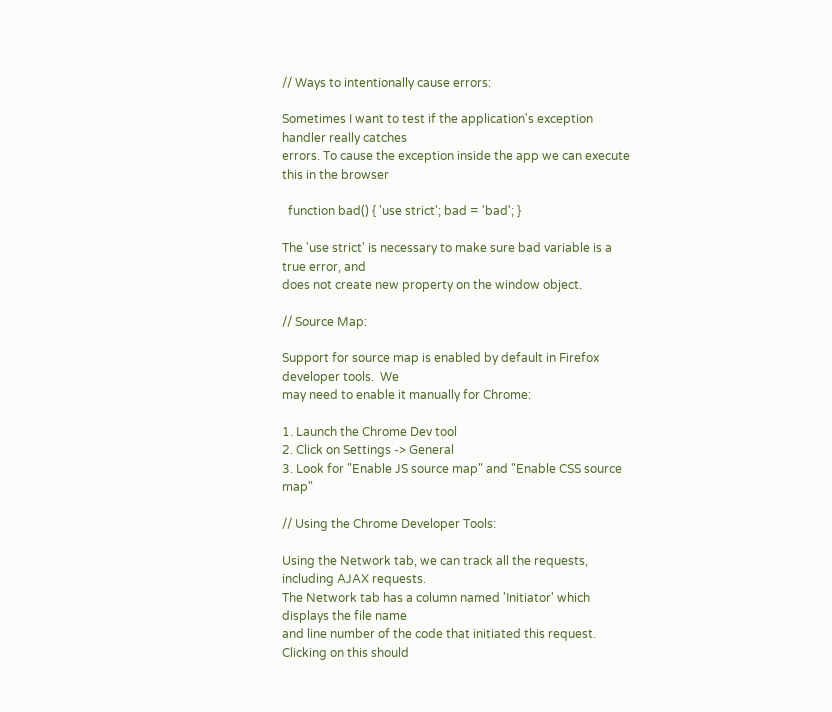// Ways to intentionally cause errors:

Sometimes I want to test if the application's exception handler really catches
errors. To cause the exception inside the app we can execute this in the browser

  function bad() { 'use strict'; bad = 'bad'; }

The 'use strict' is necessary to make sure bad variable is a true error, and
does not create new property on the window object.

// Source Map:

Support for source map is enabled by default in Firefox developer tools.  We
may need to enable it manually for Chrome:

1. Launch the Chrome Dev tool
2. Click on Settings -> General
3. Look for "Enable JS source map" and "Enable CSS source map"

// Using the Chrome Developer Tools:

Using the Network tab, we can track all the requests, including AJAX requests.
The Network tab has a column named 'Initiator' which displays the file name
and line number of the code that initiated this request.  Clicking on this should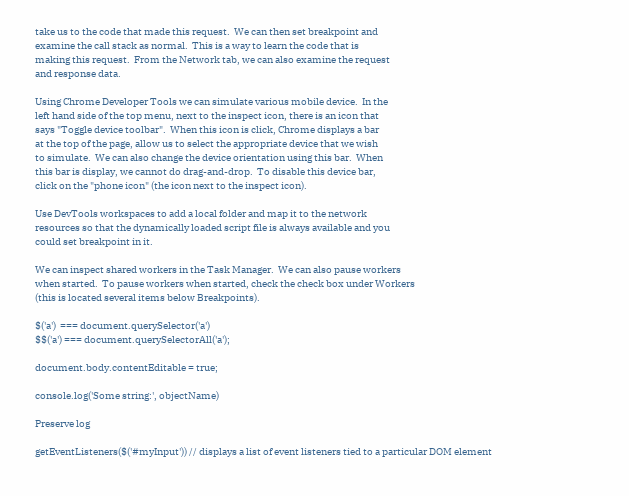take us to the code that made this request.  We can then set breakpoint and
examine the call stack as normal.  This is a way to learn the code that is
making this request.  From the Network tab, we can also examine the request
and response data.

Using Chrome Developer Tools we can simulate various mobile device.  In the
left hand side of the top menu, next to the inspect icon, there is an icon that
says "Toggle device toolbar".  When this icon is click, Chrome displays a bar
at the top of the page, allow us to select the appropriate device that we wish
to simulate.  We can also change the device orientation using this bar.  When
this bar is display, we cannot do drag-and-drop.  To disable this device bar,
click on the "phone icon" (the icon next to the inspect icon).

Use DevTools workspaces to add a local folder and map it to the network
resources so that the dynamically loaded script file is always available and you
could set breakpoint in it.

We can inspect shared workers in the Task Manager.  We can also pause workers
when started.  To pause workers when started, check the check box under Workers
(this is located several items below Breakpoints).

$('a')  === document.querySelector('a')
$$('a') === document.querySelectorAll('a');

document.body.contentEditable = true;

console.log('Some string:', objectName)

Preserve log

getEventListeners($('#myInput')) // displays a list of event listeners tied to a particular DOM element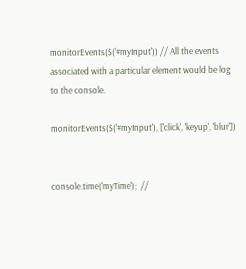monitorEvents($('#myInput')) // All the events associated with a particular element would be log to the console.

monitorEvents($('#myInput'), ['click', 'keyup', 'blur'])


console.time('myTime');  //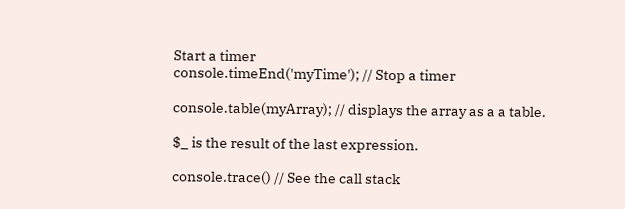Start a timer
console.timeEnd('myTime'); // Stop a timer

console.table(myArray); // displays the array as a a table.

$_ is the result of the last expression.

console.trace() // See the call stack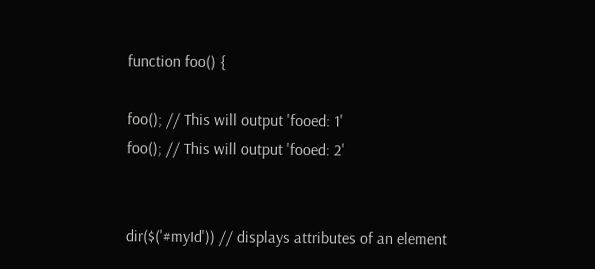function foo() {

foo(); // This will output 'fooed: 1'
foo(); // This will output 'fooed: 2'


dir($('#myId')) // displays attributes of an element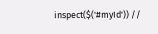inspect($('#myId')) //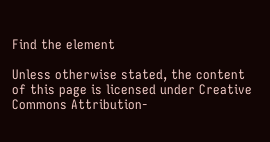Find the element

Unless otherwise stated, the content of this page is licensed under Creative Commons Attribution-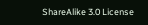ShareAlike 3.0 License